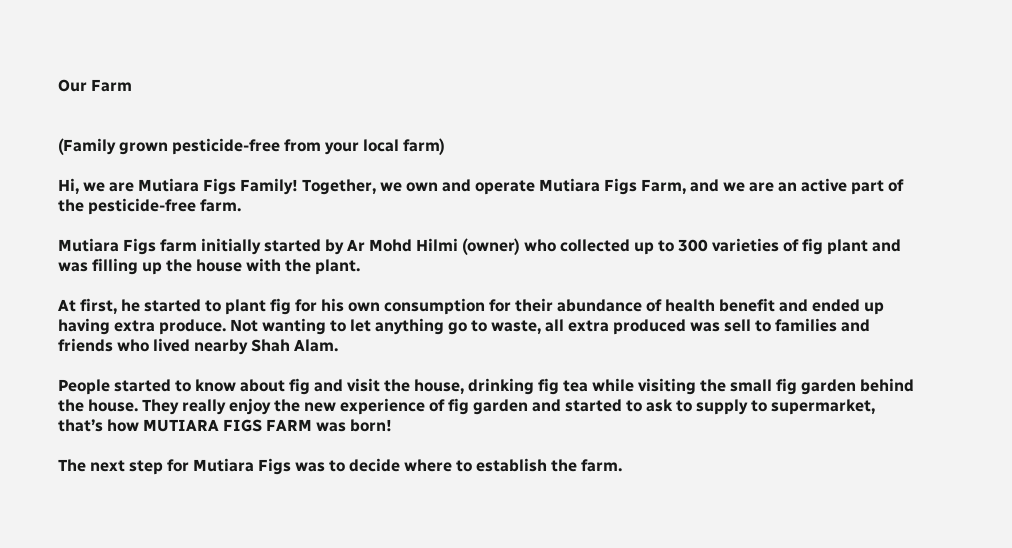Our Farm


(Family grown pesticide-free from your local farm)

Hi, we are Mutiara Figs Family! Together, we own and operate Mutiara Figs Farm, and we are an active part of the pesticide-free farm.

Mutiara Figs farm initially started by Ar Mohd Hilmi (owner) who collected up to 300 varieties of fig plant and was filling up the house with the plant.

At first, he started to plant fig for his own consumption for their abundance of health benefit and ended up having extra produce. Not wanting to let anything go to waste, all extra produced was sell to families and friends who lived nearby Shah Alam.

People started to know about fig and visit the house, drinking fig tea while visiting the small fig garden behind the house. They really enjoy the new experience of fig garden and started to ask to supply to supermarket, that’s how MUTIARA FIGS FARM was born!

The next step for Mutiara Figs was to decide where to establish the farm.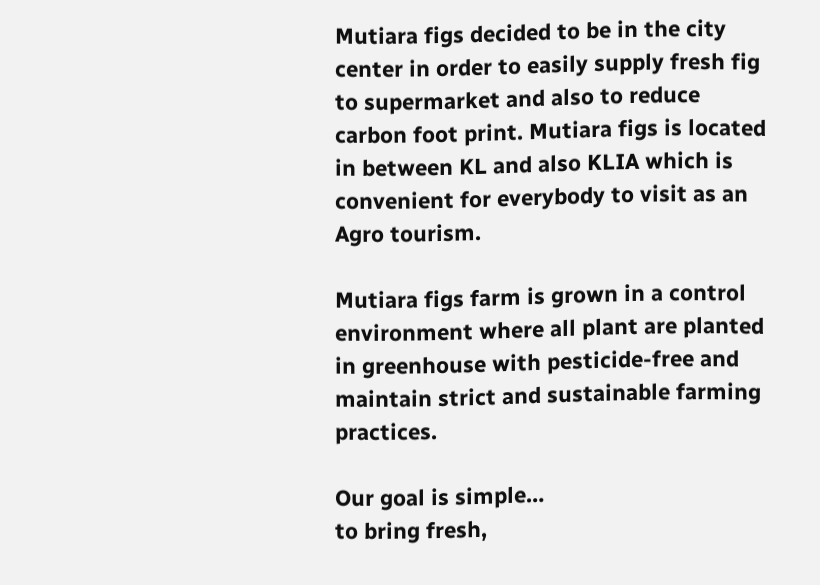Mutiara figs decided to be in the city center in order to easily supply fresh fig to supermarket and also to reduce carbon foot print. Mutiara figs is located in between KL and also KLIA which is convenient for everybody to visit as an Agro tourism.

Mutiara figs farm is grown in a control environment where all plant are planted in greenhouse with pesticide-free and maintain strict and sustainable farming practices.

Our goal is simple…
to bring fresh,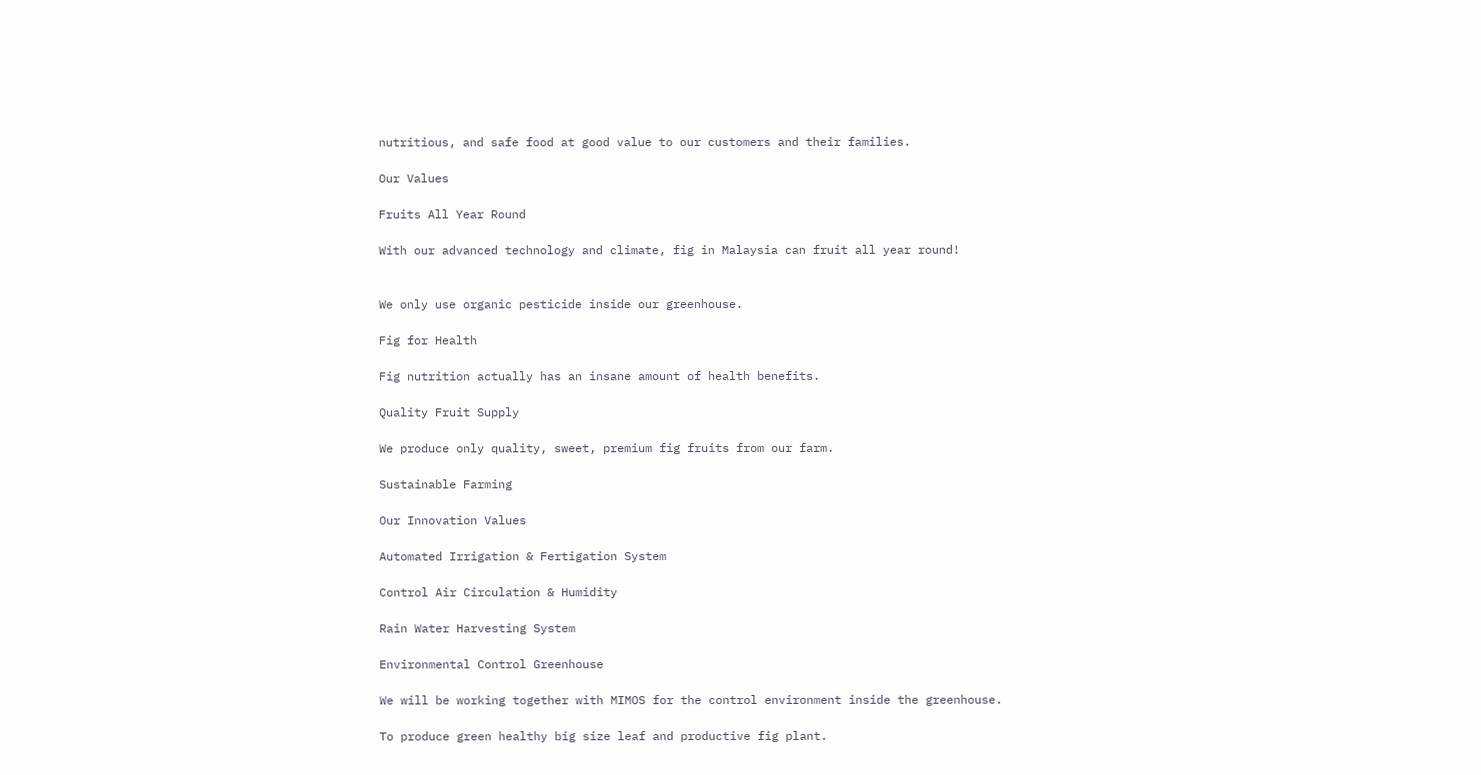nutritious, and safe food at good value to our customers and their families.

Our Values

Fruits All Year Round

With our advanced technology and climate, fig in Malaysia can fruit all year round!


We only use organic pesticide inside our greenhouse.

Fig for Health

Fig nutrition actually has an insane amount of health benefits.

Quality Fruit Supply

We produce only quality, sweet, premium fig fruits from our farm.

Sustainable Farming

Our Innovation Values

Automated Irrigation & Fertigation System

Control Air Circulation & Humidity

Rain Water Harvesting System

Environmental Control Greenhouse

We will be working together with MIMOS for the control environment inside the greenhouse.

To produce green healthy big size leaf and productive fig plant.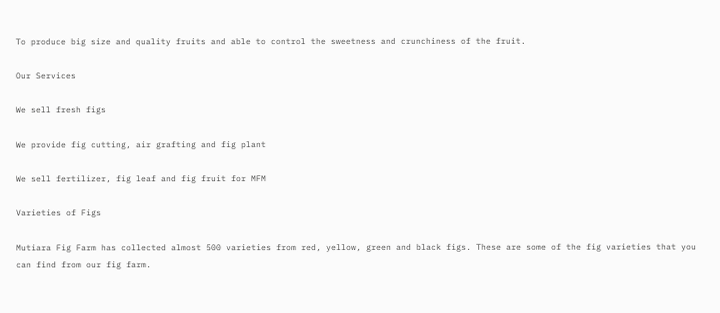To produce big size and quality fruits and able to control the sweetness and crunchiness of the fruit.

Our Services

We sell fresh figs

We provide fig cutting, air grafting and fig plant

We sell fertilizer, fig leaf and fig fruit for MFM

Varieties of Figs

Mutiara Fig Farm has collected almost 500 varieties from red, yellow, green and black figs. These are some of the fig varieties that you can find from our fig farm.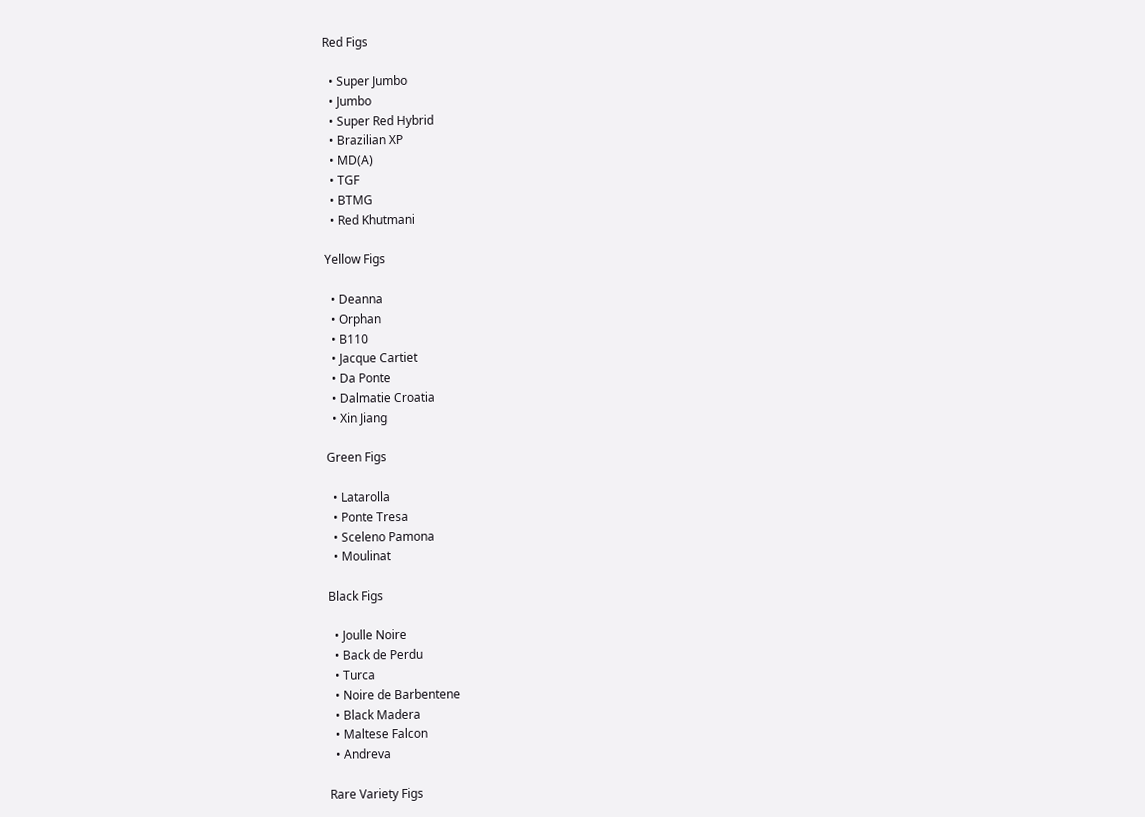Red Figs

  • Super Jumbo
  • Jumbo
  • Super Red Hybrid
  • Brazilian XP
  • MD(A)
  • TGF
  • BTMG
  • Red Khutmani

Yellow Figs

  • Deanna
  • Orphan
  • B110
  • Jacque Cartiet
  • Da Ponte
  • Dalmatie Croatia
  • Xin Jiang

Green Figs

  • Latarolla
  • Ponte Tresa
  • Sceleno Pamona
  • Moulinat

Black Figs

  • Joulle Noire
  • Back de Perdu
  • Turca
  • Noire de Barbentene
  • Black Madera
  • Maltese Falcon
  • Andreva

Rare Variety Figs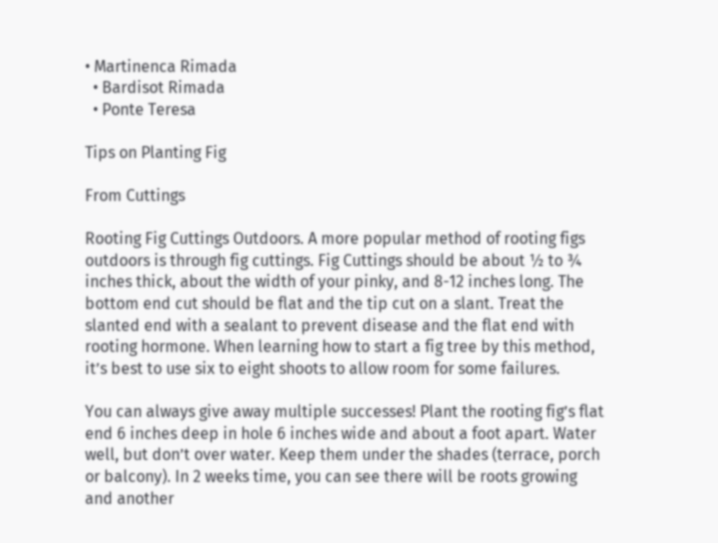• Martinenca Rimada
  • Bardisot Rimada
  • Ponte Teresa

Tips on Planting Fig

From Cuttings

Rooting Fig Cuttings Outdoors. A more popular method of rooting figs outdoors is through fig cuttings. Fig Cuttings should be about ½ to ¾ inches thick, about the width of your pinky, and 8-12 inches long. The bottom end cut should be flat and the tip cut on a slant. Treat the slanted end with a sealant to prevent disease and the flat end with rooting hormone. When learning how to start a fig tree by this method, it’s best to use six to eight shoots to allow room for some failures.

You can always give away multiple successes! Plant the rooting fig’s flat end 6 inches deep in hole 6 inches wide and about a foot apart. Water well, but don’t over water. Keep them under the shades (terrace, porch or balcony). In 2 weeks time, you can see there will be roots growing and another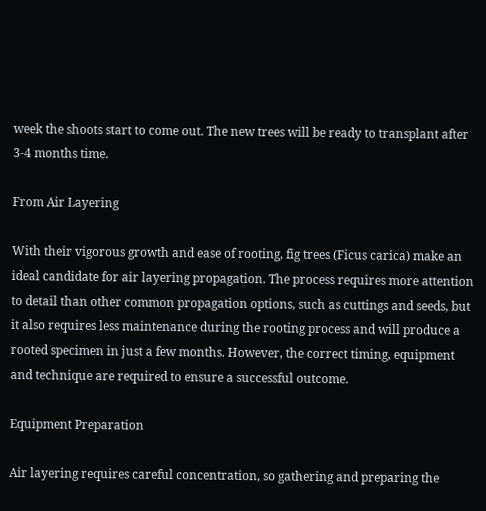week the shoots start to come out. The new trees will be ready to transplant after 3-4 months time.

From Air Layering

With their vigorous growth and ease of rooting, fig trees (Ficus carica) make an ideal candidate for air layering propagation. The process requires more attention to detail than other common propagation options, such as cuttings and seeds, but it also requires less maintenance during the rooting process and will produce a rooted specimen in just a few months. However, the correct timing, equipment and technique are required to ensure a successful outcome.

Equipment Preparation

Air layering requires careful concentration, so gathering and preparing the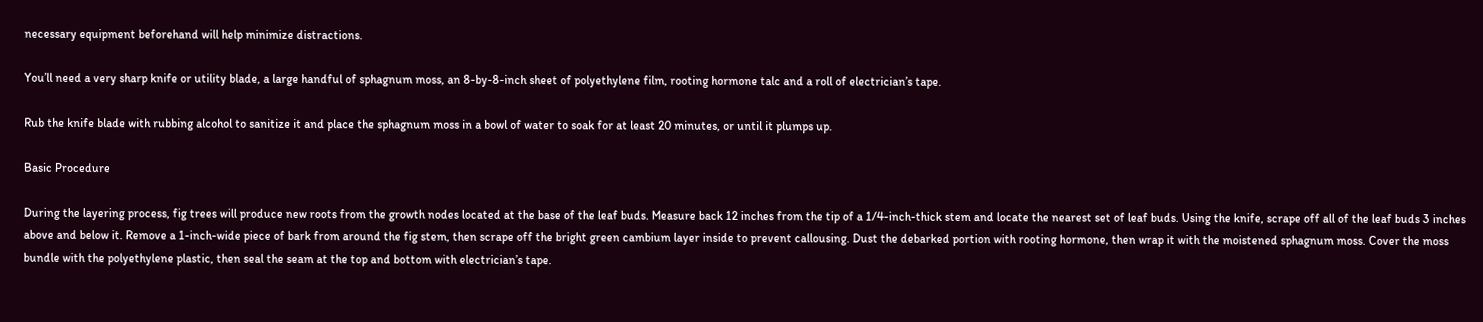necessary equipment beforehand will help minimize distractions.

You’ll need a very sharp knife or utility blade, a large handful of sphagnum moss, an 8-by-8-inch sheet of polyethylene film, rooting hormone talc and a roll of electrician’s tape.

Rub the knife blade with rubbing alcohol to sanitize it and place the sphagnum moss in a bowl of water to soak for at least 20 minutes, or until it plumps up.

Basic Procedure

During the layering process, fig trees will produce new roots from the growth nodes located at the base of the leaf buds. Measure back 12 inches from the tip of a 1/4-inch-thick stem and locate the nearest set of leaf buds. Using the knife, scrape off all of the leaf buds 3 inches above and below it. Remove a 1-inch-wide piece of bark from around the fig stem, then scrape off the bright green cambium layer inside to prevent callousing. Dust the debarked portion with rooting hormone, then wrap it with the moistened sphagnum moss. Cover the moss bundle with the polyethylene plastic, then seal the seam at the top and bottom with electrician’s tape.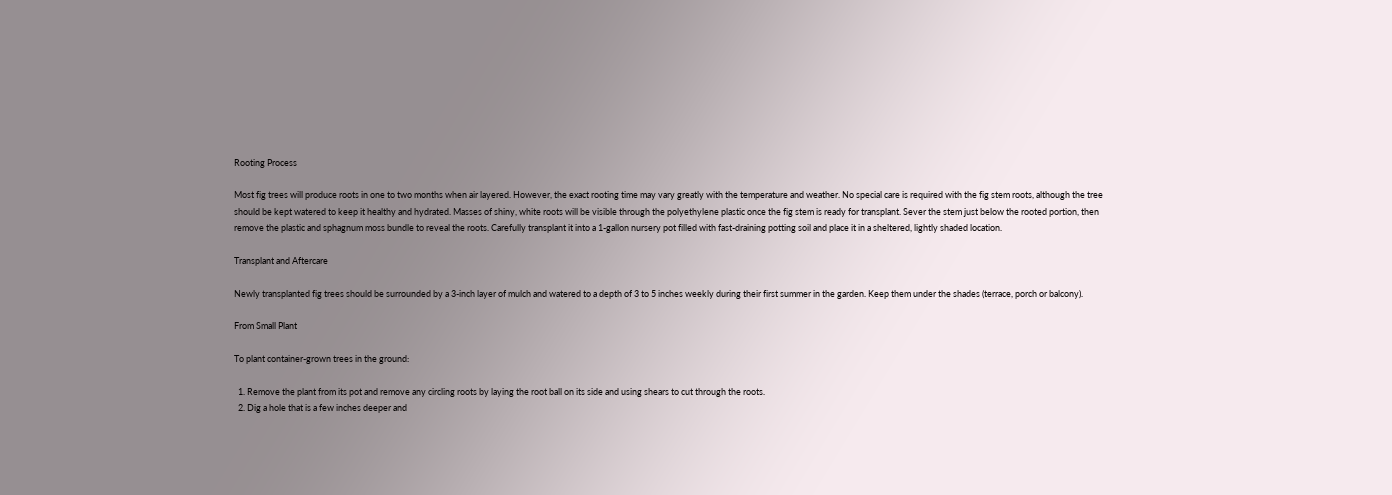Rooting Process

Most fig trees will produce roots in one to two months when air layered. However, the exact rooting time may vary greatly with the temperature and weather. No special care is required with the fig stem roots, although the tree should be kept watered to keep it healthy and hydrated. Masses of shiny, white roots will be visible through the polyethylene plastic once the fig stem is ready for transplant. Sever the stem just below the rooted portion, then remove the plastic and sphagnum moss bundle to reveal the roots. Carefully transplant it into a 1-gallon nursery pot filled with fast-draining potting soil and place it in a sheltered, lightly shaded location.

Transplant and Aftercare

Newly transplanted fig trees should be surrounded by a 3-inch layer of mulch and watered to a depth of 3 to 5 inches weekly during their first summer in the garden. Keep them under the shades (terrace, porch or balcony).

From Small Plant

To plant container-grown trees in the ground:

  1. Remove the plant from its pot and remove any circling roots by laying the root ball on its side and using shears to cut through the roots.
  2. Dig a hole that is a few inches deeper and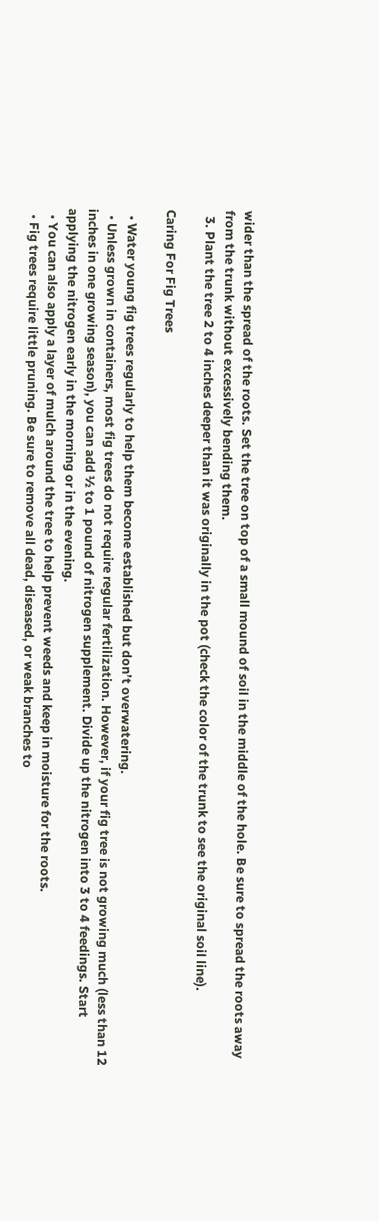wider than the spread of the roots. Set the tree on top of a small mound of soil in the middle of the hole. Be sure to spread the roots away from the trunk without excessively bending them.
  3. Plant the tree 2 to 4 inches deeper than it was originally in the pot (check the color of the trunk to see the original soil line).

Caring For Fig Trees

  • Water young fig trees regularly to help them become established but don’t overwatering.
  • Unless grown in containers, most fig trees do not require regular fertilization. However, if your fig tree is not growing much (less than 12 inches in one growing season), you can add ½ to 1 pound of nitrogen supplement. Divide up the nitrogen into 3 to 4 feedings. Start applying the nitrogen early in the morning or in the evening.
  • You can also apply a layer of mulch around the tree to help prevent weeds and keep in moisture for the roots.
  • Fig trees require little pruning. Be sure to remove all dead, diseased, or weak branches to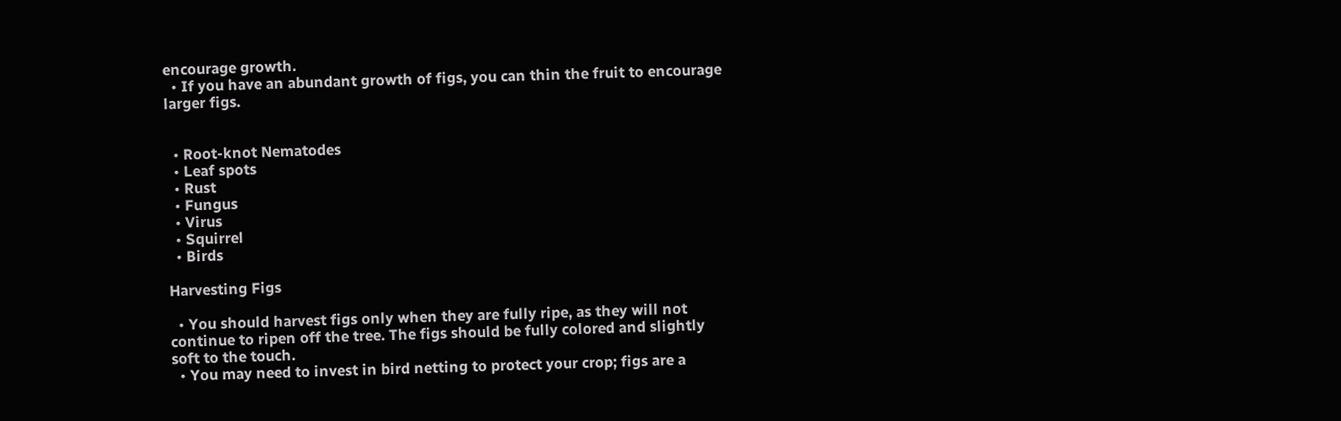encourage growth.
  • If you have an abundant growth of figs, you can thin the fruit to encourage larger figs.


  • Root-knot Nematodes
  • Leaf spots
  • Rust
  • Fungus
  • Virus
  • Squirrel
  • Birds

Harvesting Figs

  • You should harvest figs only when they are fully ripe, as they will not continue to ripen off the tree. The figs should be fully colored and slightly soft to the touch.
  • You may need to invest in bird netting to protect your crop; figs are a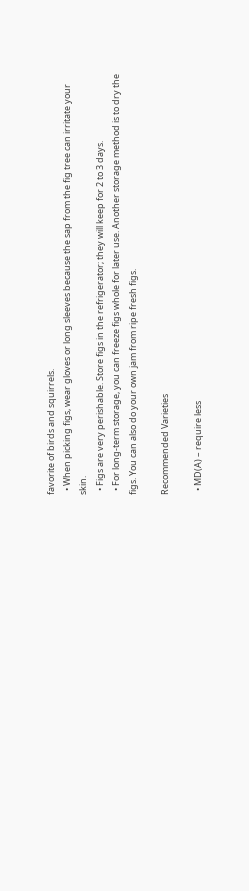favorite of birds and squirrels.
  • When picking figs, wear gloves or long sleeves because the sap from the fig tree can irritate your skin.
  • Figs are very perishable. Store figs in the refrigerator; they will keep for 2 to 3 days.
  • For long-term storage, you can freeze figs whole for later use. Another storage method is to dry the figs. You can also do your own jam from ripe fresh figs.

Recommended Varieties

  • MD(A) – require less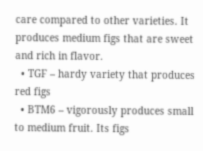care compared to other varieties. It produces medium figs that are sweet and rich in flavor.
  • TGF – hardy variety that produces red figs
  • BTM6 – vigorously produces small to medium fruit. Its figs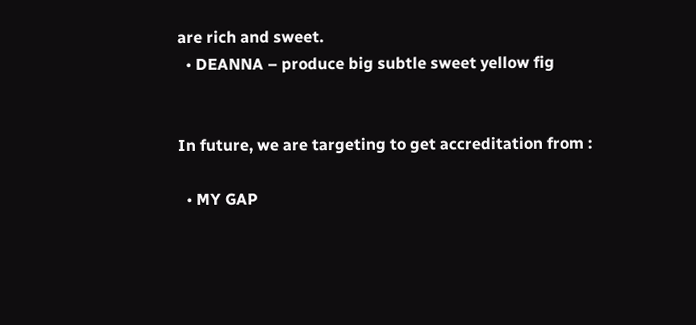are rich and sweet.
  • DEANNA – produce big subtle sweet yellow fig


In future, we are targeting to get accreditation from :

  • MY GAP